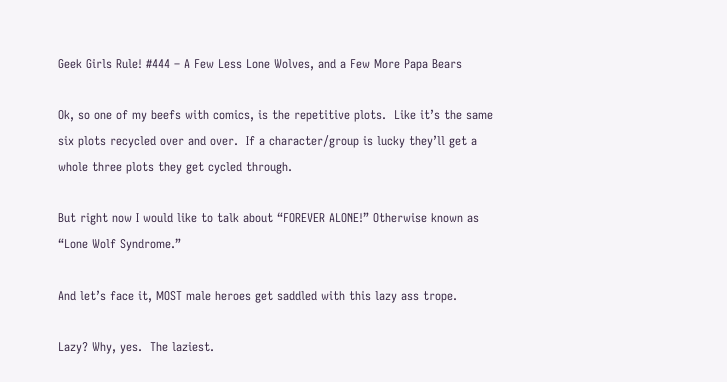Geek Girls Rule! #444 – A Few Less Lone Wolves, and a Few More Papa Bears

Ok, so one of my beefs with comics, is the repetitive plots.  Like it’s the same six plots recycled over and over.  If a character/group is lucky they’ll get a whole three plots they get cycled through.

But right now I would like to talk about “FOREVER ALONE!” Otherwise known as “Lone Wolf Syndrome.”

And let’s face it, MOST male heroes get saddled with this lazy ass trope.

Lazy? Why, yes.  The laziest.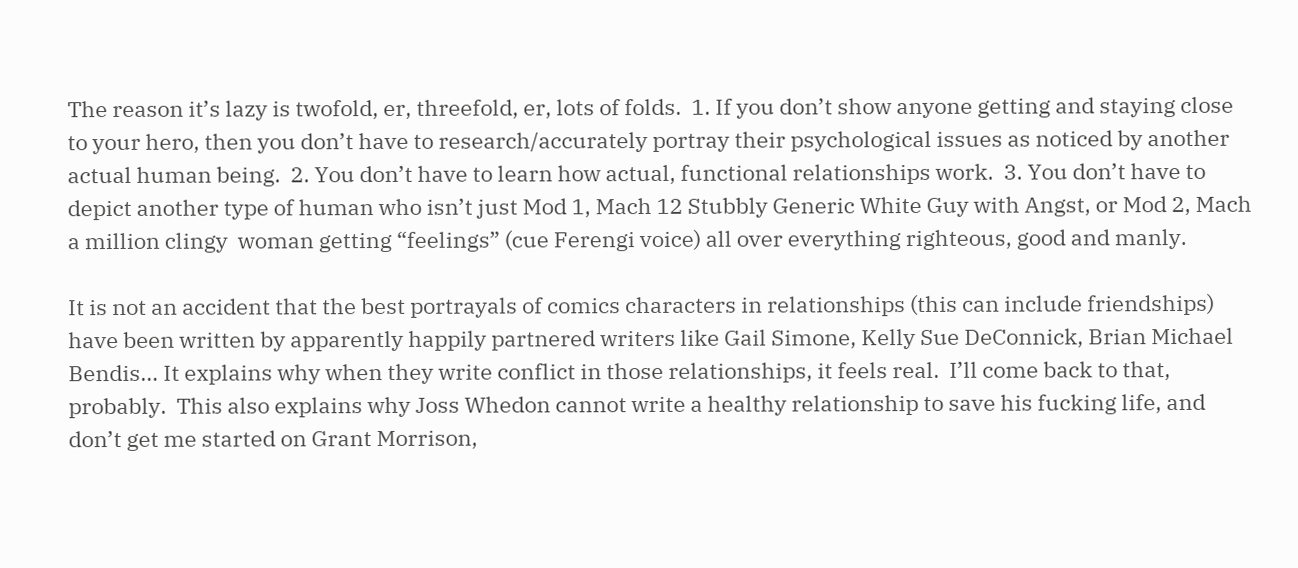The reason it’s lazy is twofold, er, threefold, er, lots of folds.  1. If you don’t show anyone getting and staying close to your hero, then you don’t have to research/accurately portray their psychological issues as noticed by another actual human being.  2. You don’t have to learn how actual, functional relationships work.  3. You don’t have to depict another type of human who isn’t just Mod 1, Mach 12 Stubbly Generic White Guy with Angst, or Mod 2, Mach a million clingy  woman getting “feelings” (cue Ferengi voice) all over everything righteous, good and manly.

It is not an accident that the best portrayals of comics characters in relationships (this can include friendships) have been written by apparently happily partnered writers like Gail Simone, Kelly Sue DeConnick, Brian Michael Bendis… It explains why when they write conflict in those relationships, it feels real.  I’ll come back to that, probably.  This also explains why Joss Whedon cannot write a healthy relationship to save his fucking life, and don’t get me started on Grant Morrison,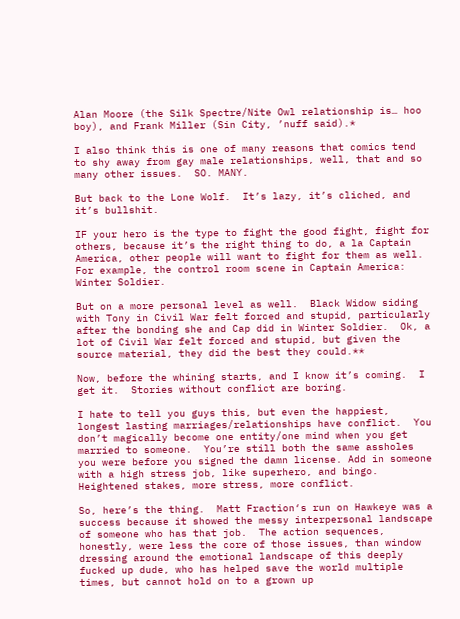Alan Moore (the Silk Spectre/Nite Owl relationship is… hoo boy), and Frank Miller (Sin City, ’nuff said).*

I also think this is one of many reasons that comics tend to shy away from gay male relationships, well, that and so many other issues.  SO. MANY.

But back to the Lone Wolf.  It’s lazy, it’s cliched, and it’s bullshit.

IF your hero is the type to fight the good fight, fight for others, because it’s the right thing to do, a la Captain America, other people will want to fight for them as well.  For example, the control room scene in Captain America: Winter Soldier.

But on a more personal level as well.  Black Widow siding with Tony in Civil War felt forced and stupid, particularly after the bonding she and Cap did in Winter Soldier.  Ok, a lot of Civil War felt forced and stupid, but given the source material, they did the best they could.**

Now, before the whining starts, and I know it’s coming.  I get it.  Stories without conflict are boring.

I hate to tell you guys this, but even the happiest, longest lasting marriages/relationships have conflict.  You don’t magically become one entity/one mind when you get married to someone.  You’re still both the same assholes you were before you signed the damn license. Add in someone with a high stress job, like superhero, and bingo.  Heightened stakes, more stress, more conflict.

So, here’s the thing.  Matt Fraction‘s run on Hawkeye was a success because it showed the messy interpersonal landscape of someone who has that job.  The action sequences, honestly, were less the core of those issues, than window dressing around the emotional landscape of this deeply fucked up dude, who has helped save the world multiple times, but cannot hold on to a grown up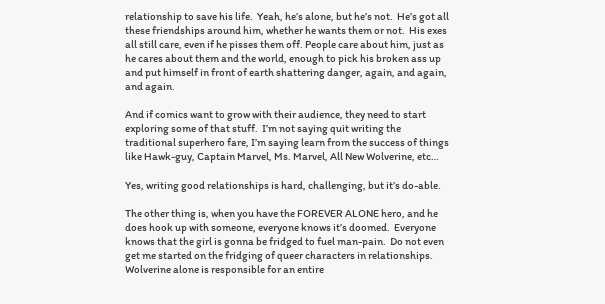relationship to save his life.  Yeah, he’s alone, but he’s not.  He’s got all these friendships around him, whether he wants them or not.  His exes all still care, even if he pisses them off. People care about him, just as he cares about them and the world, enough to pick his broken ass up and put himself in front of earth shattering danger, again, and again, and again.

And if comics want to grow with their audience, they need to start exploring some of that stuff.  I’m not saying quit writing the traditional superhero fare, I’m saying learn from the success of things like Hawk-guy, Captain Marvel, Ms. Marvel, All New Wolverine, etc…

Yes, writing good relationships is hard, challenging, but it’s do-able.

The other thing is, when you have the FOREVER ALONE hero, and he does hook up with someone, everyone knows it’s doomed.  Everyone knows that the girl is gonna be fridged to fuel man-pain.  Do not even get me started on the fridging of queer characters in relationships.  Wolverine alone is responsible for an entire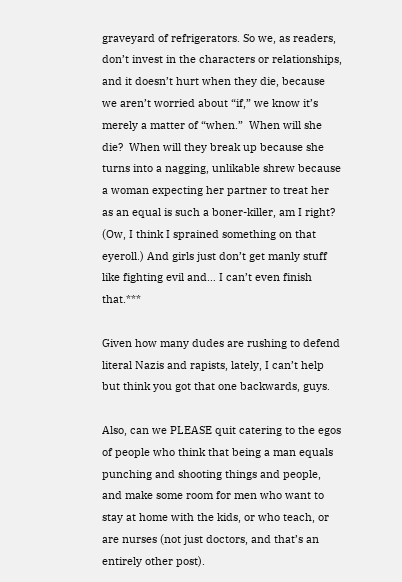graveyard of refrigerators. So we, as readers, don’t invest in the characters or relationships, and it doesn’t hurt when they die, because we aren’t worried about “if,” we know it’s merely a matter of “when.”  When will she die?  When will they break up because she turns into a nagging, unlikable shrew because a woman expecting her partner to treat her as an equal is such a boner-killer, am I right?  (Ow, I think I sprained something on that eyeroll.) And girls just don’t get manly stuff like fighting evil and… I can’t even finish that.***

Given how many dudes are rushing to defend literal Nazis and rapists, lately, I can’t help but think you got that one backwards, guys.

Also, can we PLEASE quit catering to the egos of people who think that being a man equals punching and shooting things and people, and make some room for men who want to stay at home with the kids, or who teach, or are nurses (not just doctors, and that’s an entirely other post).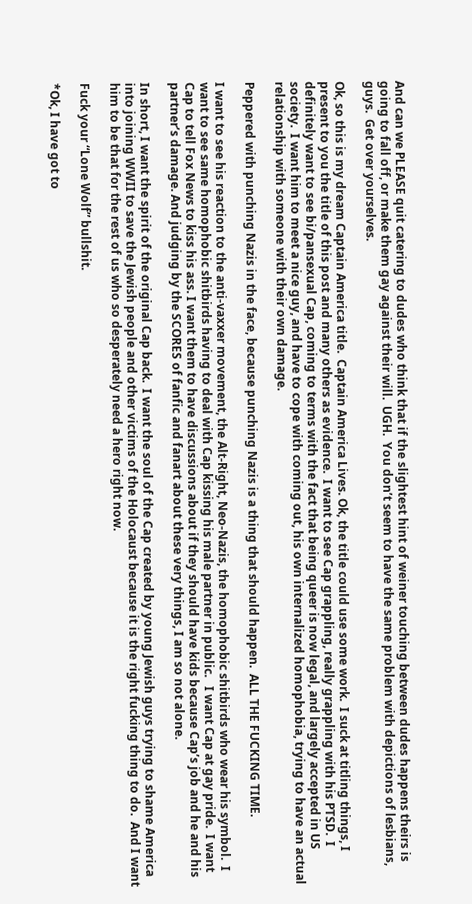And can we PLEASE quit catering to dudes who think that if the slightest hint of weiner touching between dudes happens theirs is going to fall off, or make them gay against their will.  UGH.  You don’t seem to have the same problem with depictions of lesbians, guys.  Get over yourselves.

Ok, so this is my dream Captain America title.  Captain America Lives. Ok, the title could use some work.  I suck at titling things, I present to you the title of this post and many others as evidence.  I want to see Cap grappling, really grappling with his PTSD.  I definitely want to see bi/pansexual Cap, coming to terms with the fact that being queer is now legal, and largely accepted in US society.  I want him to meet a nice guy, and have to cope with coming out, his own internalized homophobia, trying to have an actual relationship with someone with their own damage.

Peppered with punching Nazis in the face, because punching Nazis is a thing that should happen.  ALL THE FUCKING TIME.

I want to see his reaction to the anti-vaxxer movement, the Alt-Right, Neo-Nazis, the homophobic shitbirds who wear his symbol.  I want to see same homophobic shitbirds having to deal with Cap kissing his male partner in public.   I want Cap at gay pride.  I want Cap to tell Fox News to kiss his ass. I want them to have discussions about if they should have kids because Cap’s job and he and his partner’s damage. And judging by the SCORES of fanfic and fanart about these very things, I am so not alone.

In short, I want the spirit of the original Cap back.  I want the soul of the Cap created by young Jewish guys trying to shame America into joining WWII to save the Jewish people and other victims of the Holocaust because it is the right fucking thing to do.  And I want him to be that for the rest of us who so desperately need a hero right now.

Fuck your “Lone Wolf” bullshit.

*Ok, I have got to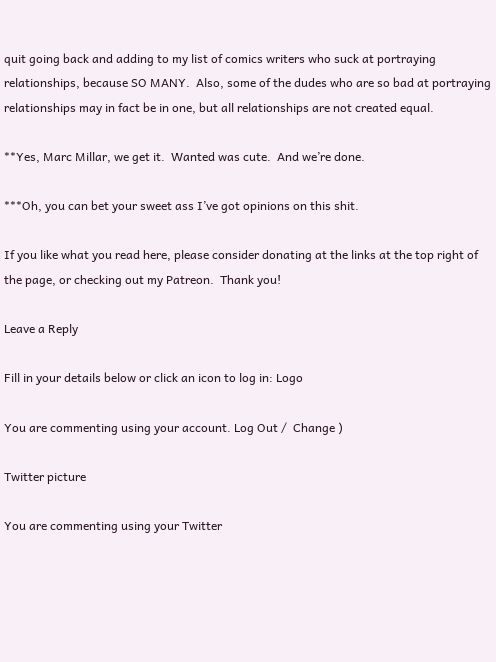quit going back and adding to my list of comics writers who suck at portraying relationships, because SO MANY.  Also, some of the dudes who are so bad at portraying relationships may in fact be in one, but all relationships are not created equal.

**Yes, Marc Millar, we get it.  Wanted was cute.  And we’re done.

***Oh, you can bet your sweet ass I’ve got opinions on this shit.

If you like what you read here, please consider donating at the links at the top right of the page, or checking out my Patreon.  Thank you!

Leave a Reply

Fill in your details below or click an icon to log in: Logo

You are commenting using your account. Log Out /  Change )

Twitter picture

You are commenting using your Twitter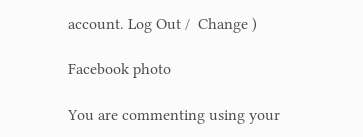account. Log Out /  Change )

Facebook photo

You are commenting using your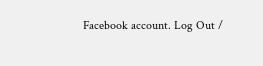Facebook account. Log Out /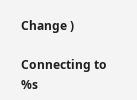Change )

Connecting to %s